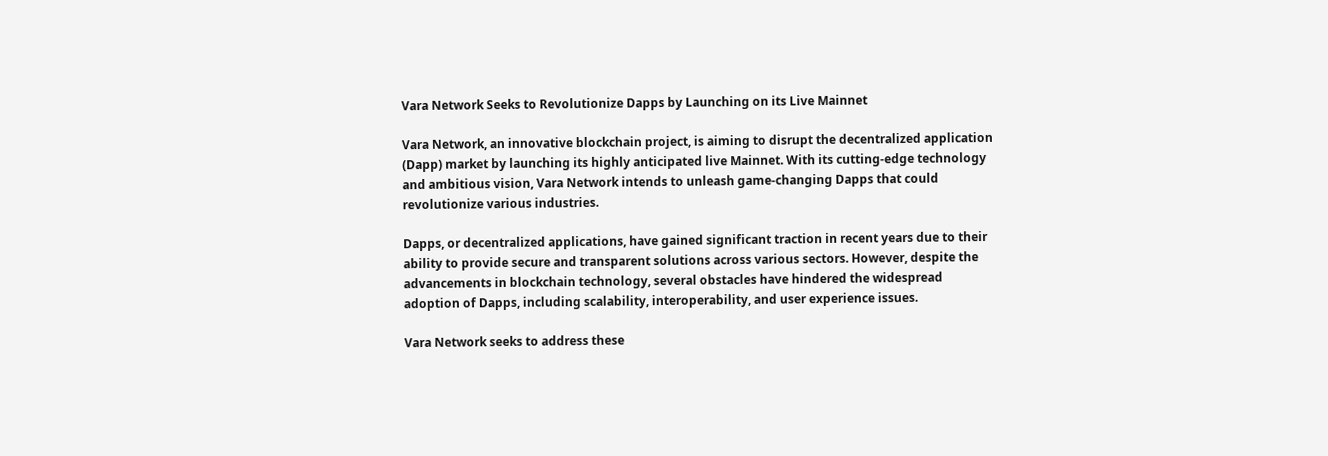Vara Network Seeks to Revolutionize Dapps by Launching on its Live Mainnet

Vara Network, an innovative blockchain project, is aiming to disrupt the decentralized application (Dapp) market by launching its highly anticipated live Mainnet. With its cutting-edge technology and ambitious vision, Vara Network intends to unleash game-changing Dapps that could revolutionize various industries.

Dapps, or decentralized applications, have gained significant traction in recent years due to their ability to provide secure and transparent solutions across various sectors. However, despite the advancements in blockchain technology, several obstacles have hindered the widespread adoption of Dapps, including scalability, interoperability, and user experience issues.

Vara Network seeks to address these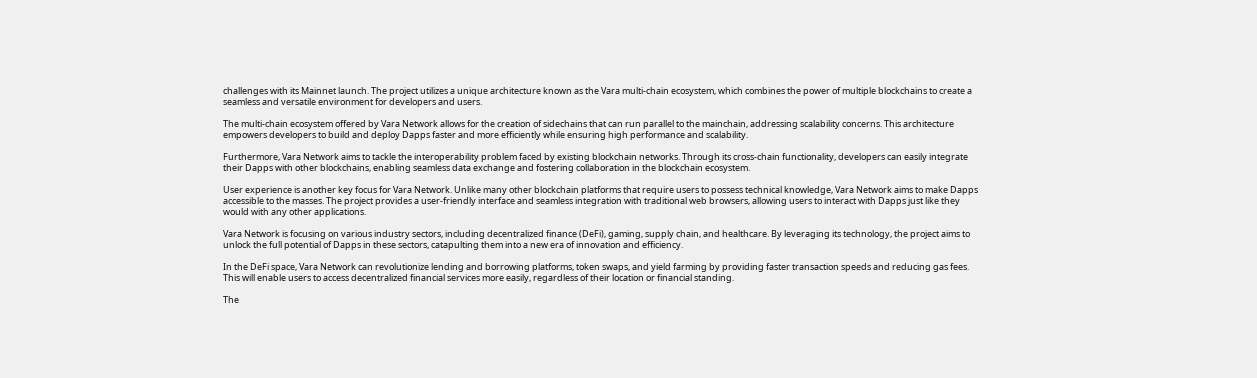challenges with its Mainnet launch. The project utilizes a unique architecture known as the Vara multi-chain ecosystem, which combines the power of multiple blockchains to create a seamless and versatile environment for developers and users.

The multi-chain ecosystem offered by Vara Network allows for the creation of sidechains that can run parallel to the mainchain, addressing scalability concerns. This architecture empowers developers to build and deploy Dapps faster and more efficiently while ensuring high performance and scalability.

Furthermore, Vara Network aims to tackle the interoperability problem faced by existing blockchain networks. Through its cross-chain functionality, developers can easily integrate their Dapps with other blockchains, enabling seamless data exchange and fostering collaboration in the blockchain ecosystem.

User experience is another key focus for Vara Network. Unlike many other blockchain platforms that require users to possess technical knowledge, Vara Network aims to make Dapps accessible to the masses. The project provides a user-friendly interface and seamless integration with traditional web browsers, allowing users to interact with Dapps just like they would with any other applications.

Vara Network is focusing on various industry sectors, including decentralized finance (DeFi), gaming, supply chain, and healthcare. By leveraging its technology, the project aims to unlock the full potential of Dapps in these sectors, catapulting them into a new era of innovation and efficiency.

In the DeFi space, Vara Network can revolutionize lending and borrowing platforms, token swaps, and yield farming by providing faster transaction speeds and reducing gas fees. This will enable users to access decentralized financial services more easily, regardless of their location or financial standing.

The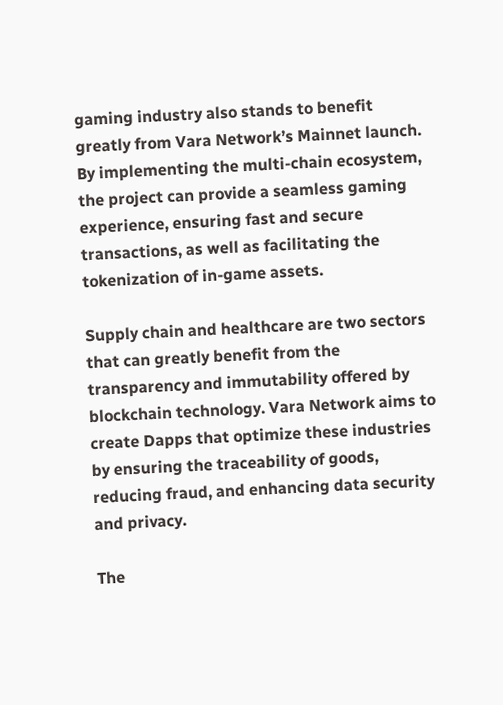gaming industry also stands to benefit greatly from Vara Network’s Mainnet launch. By implementing the multi-chain ecosystem, the project can provide a seamless gaming experience, ensuring fast and secure transactions, as well as facilitating the tokenization of in-game assets.

Supply chain and healthcare are two sectors that can greatly benefit from the transparency and immutability offered by blockchain technology. Vara Network aims to create Dapps that optimize these industries by ensuring the traceability of goods, reducing fraud, and enhancing data security and privacy.

The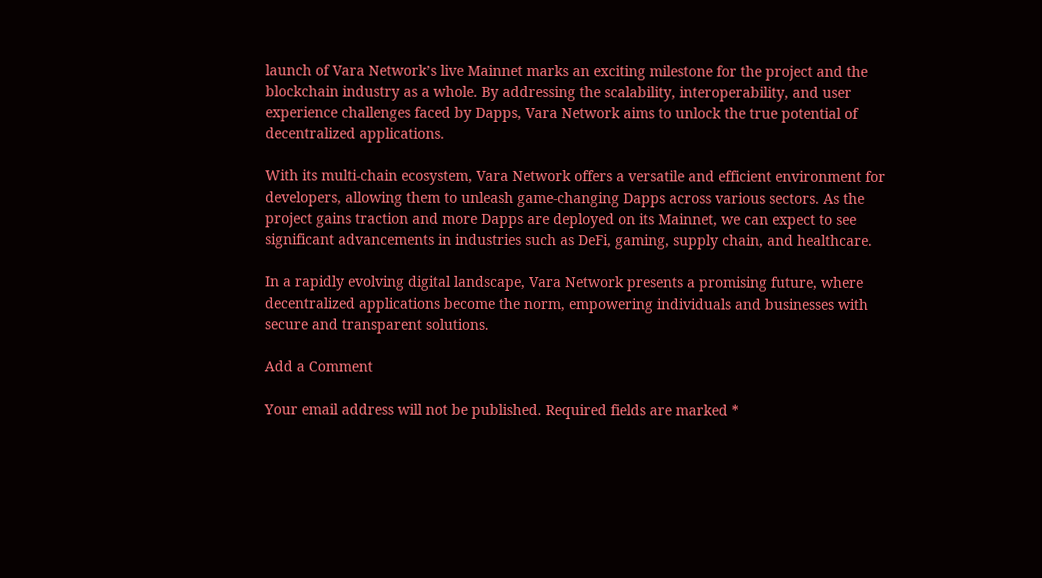launch of Vara Network’s live Mainnet marks an exciting milestone for the project and the blockchain industry as a whole. By addressing the scalability, interoperability, and user experience challenges faced by Dapps, Vara Network aims to unlock the true potential of decentralized applications.

With its multi-chain ecosystem, Vara Network offers a versatile and efficient environment for developers, allowing them to unleash game-changing Dapps across various sectors. As the project gains traction and more Dapps are deployed on its Mainnet, we can expect to see significant advancements in industries such as DeFi, gaming, supply chain, and healthcare.

In a rapidly evolving digital landscape, Vara Network presents a promising future, where decentralized applications become the norm, empowering individuals and businesses with secure and transparent solutions.

Add a Comment

Your email address will not be published. Required fields are marked *